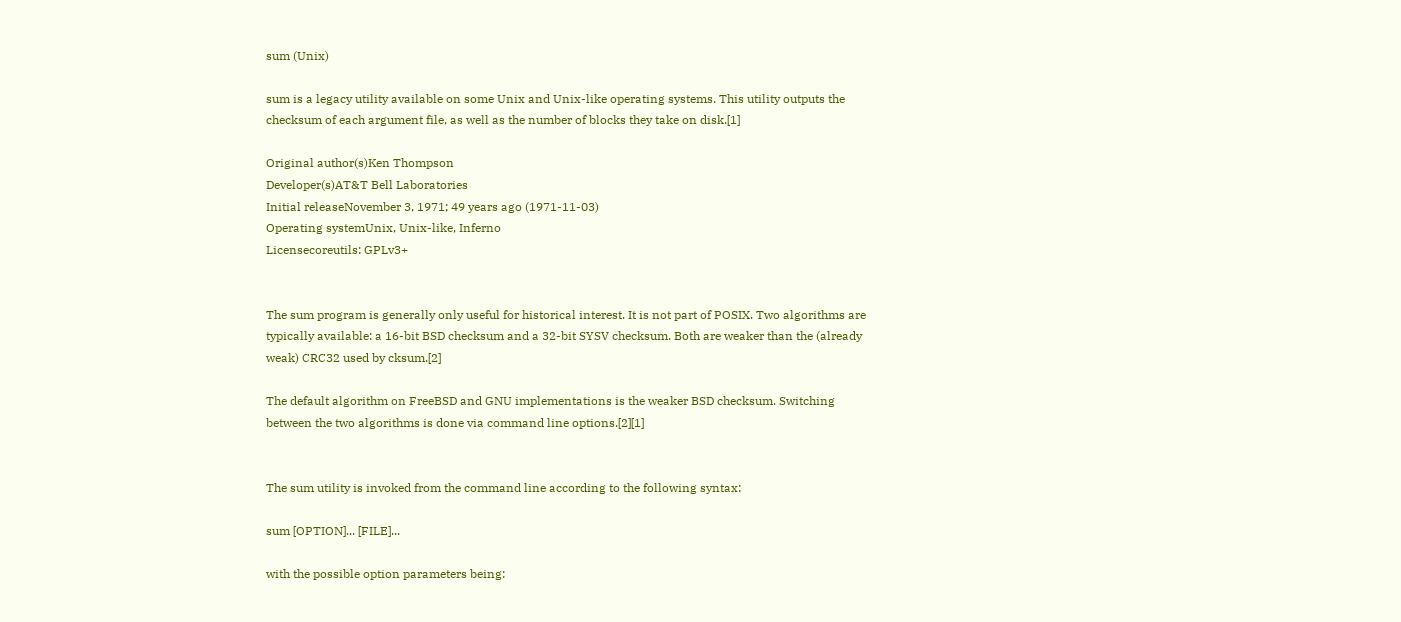sum (Unix)

sum is a legacy utility available on some Unix and Unix-like operating systems. This utility outputs the checksum of each argument file, as well as the number of blocks they take on disk.[1]

Original author(s)Ken Thompson
Developer(s)AT&T Bell Laboratories
Initial releaseNovember 3, 1971; 49 years ago (1971-11-03)
Operating systemUnix, Unix-like, Inferno
Licensecoreutils: GPLv3+


The sum program is generally only useful for historical interest. It is not part of POSIX. Two algorithms are typically available: a 16-bit BSD checksum and a 32-bit SYSV checksum. Both are weaker than the (already weak) CRC32 used by cksum.[2]

The default algorithm on FreeBSD and GNU implementations is the weaker BSD checksum. Switching between the two algorithms is done via command line options.[2][1]


The sum utility is invoked from the command line according to the following syntax:

sum [OPTION]... [FILE]...

with the possible option parameters being: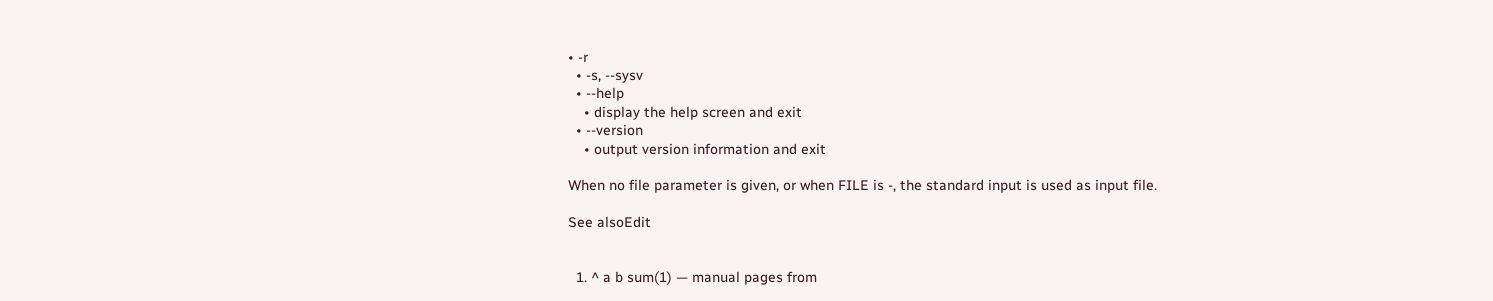• -r
  • -s, --sysv
  • --help
    • display the help screen and exit
  • --version
    • output version information and exit

When no file parameter is given, or when FILE is -, the standard input is used as input file.

See alsoEdit


  1. ^ a b sum(1) — manual pages from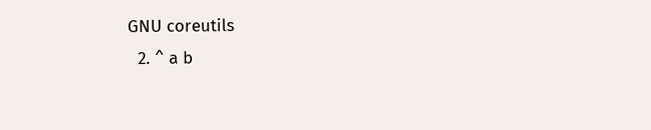GNU coreutils
  2. ^ a b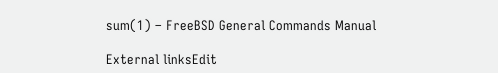sum(1) – FreeBSD General Commands Manual

External linksEdit